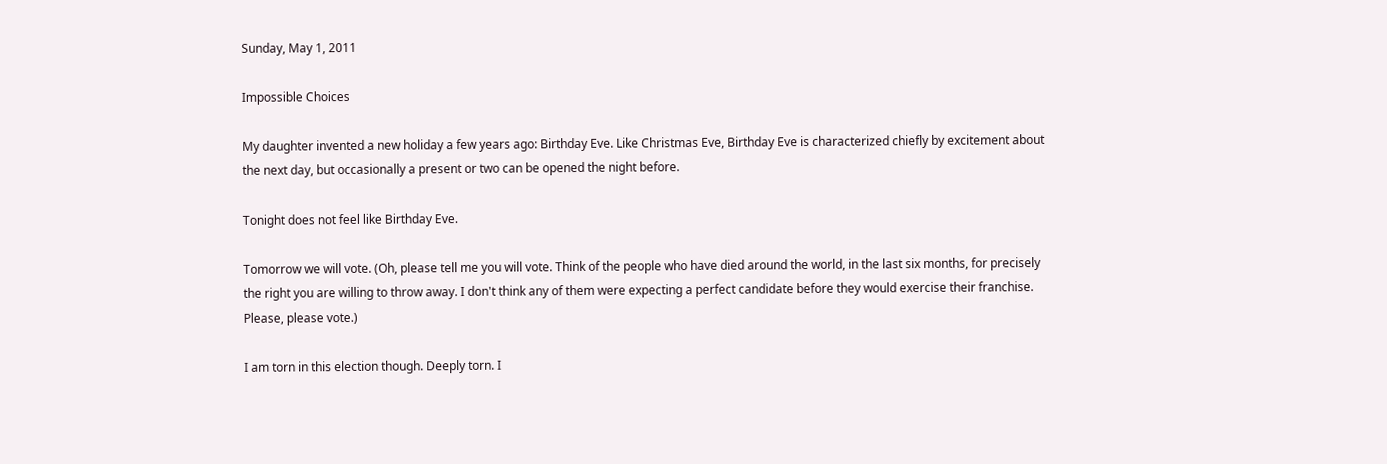Sunday, May 1, 2011

Impossible Choices

My daughter invented a new holiday a few years ago: Birthday Eve. Like Christmas Eve, Birthday Eve is characterized chiefly by excitement about the next day, but occasionally a present or two can be opened the night before.

Tonight does not feel like Birthday Eve.

Tomorrow we will vote. (Oh, please tell me you will vote. Think of the people who have died around the world, in the last six months, for precisely the right you are willing to throw away. I don't think any of them were expecting a perfect candidate before they would exercise their franchise. Please, please vote.)

I am torn in this election though. Deeply torn. I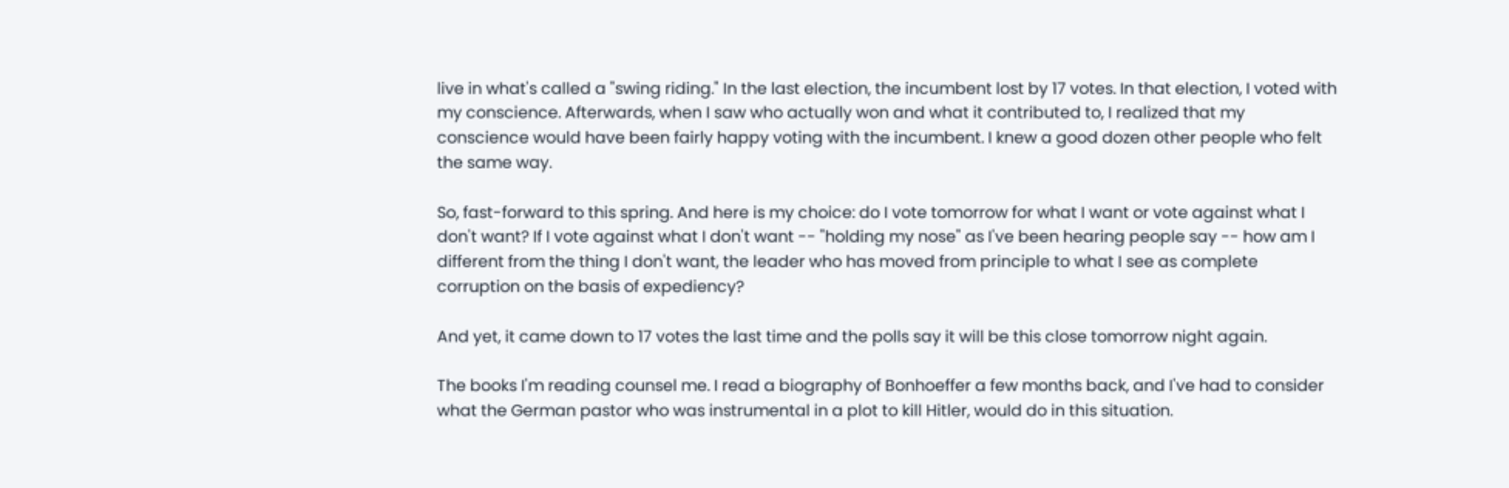live in what's called a "swing riding." In the last election, the incumbent lost by 17 votes. In that election, I voted with my conscience. Afterwards, when I saw who actually won and what it contributed to, I realized that my conscience would have been fairly happy voting with the incumbent. I knew a good dozen other people who felt the same way.

So, fast-forward to this spring. And here is my choice: do I vote tomorrow for what I want or vote against what I don't want? If I vote against what I don't want -- "holding my nose" as I've been hearing people say -- how am I different from the thing I don't want, the leader who has moved from principle to what I see as complete corruption on the basis of expediency?

And yet, it came down to 17 votes the last time and the polls say it will be this close tomorrow night again.

The books I'm reading counsel me. I read a biography of Bonhoeffer a few months back, and I've had to consider what the German pastor who was instrumental in a plot to kill Hitler, would do in this situation.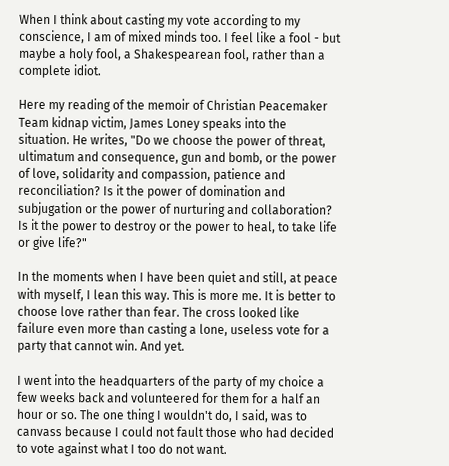When I think about casting my vote according to my conscience, I am of mixed minds too. I feel like a fool - but maybe a holy fool, a Shakespearean fool, rather than a complete idiot.

Here my reading of the memoir of Christian Peacemaker Team kidnap victim, James Loney speaks into the situation. He writes, "Do we choose the power of threat, ultimatum and consequence, gun and bomb, or the power of love, solidarity and compassion, patience and reconciliation? Is it the power of domination and subjugation or the power of nurturing and collaboration? Is it the power to destroy or the power to heal, to take life or give life?"

In the moments when I have been quiet and still, at peace with myself, I lean this way. This is more me. It is better to choose love rather than fear. The cross looked like failure even more than casting a lone, useless vote for a party that cannot win. And yet.

I went into the headquarters of the party of my choice a few weeks back and volunteered for them for a half an hour or so. The one thing I wouldn't do, I said, was to canvass because I could not fault those who had decided to vote against what I too do not want.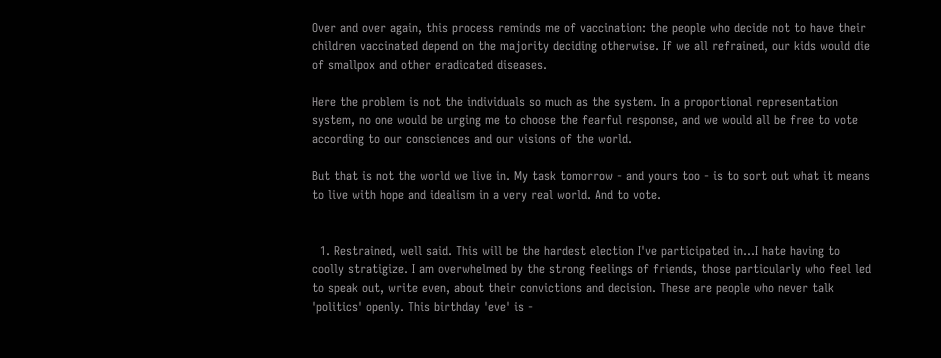Over and over again, this process reminds me of vaccination: the people who decide not to have their children vaccinated depend on the majority deciding otherwise. If we all refrained, our kids would die of smallpox and other eradicated diseases.

Here the problem is not the individuals so much as the system. In a proportional representation system, no one would be urging me to choose the fearful response, and we would all be free to vote according to our consciences and our visions of the world.

But that is not the world we live in. My task tomorrow - and yours too - is to sort out what it means to live with hope and idealism in a very real world. And to vote.


  1. Restrained, well said. This will be the hardest election I've participated in...I hate having to coolly stratigize. I am overwhelmed by the strong feelings of friends, those particularly who feel led to speak out, write even, about their convictions and decision. These are people who never talk 'politics' openly. This birthday 'eve' is -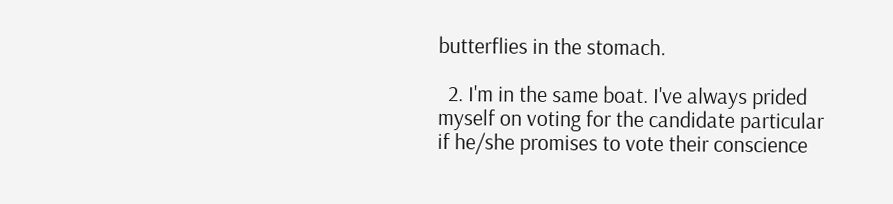butterflies in the stomach.

  2. I'm in the same boat. I've always prided myself on voting for the candidate particular if he/she promises to vote their conscience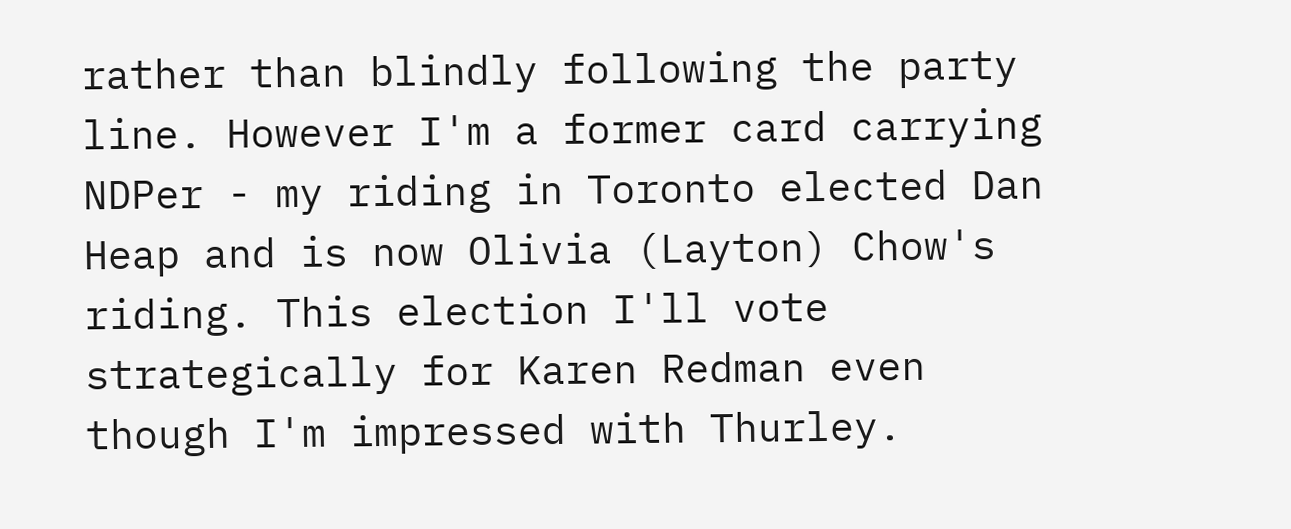rather than blindly following the party line. However I'm a former card carrying NDPer - my riding in Toronto elected Dan Heap and is now Olivia (Layton) Chow's riding. This election I'll vote strategically for Karen Redman even though I'm impressed with Thurley.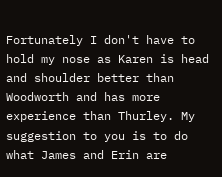Fortunately I don't have to hold my nose as Karen is head and shoulder better than Woodworth and has more experience than Thurley. My suggestion to you is to do what James and Erin are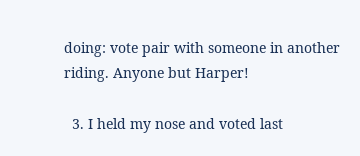doing: vote pair with someone in another riding. Anyone but Harper!

  3. I held my nose and voted last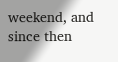weekend, and since then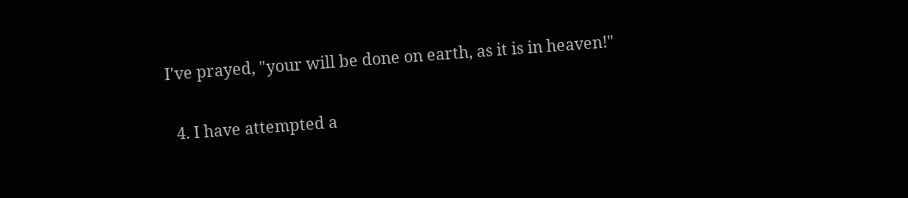I've prayed, "your will be done on earth, as it is in heaven!"

  4. I have attempted a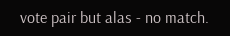vote pair but alas - no match.